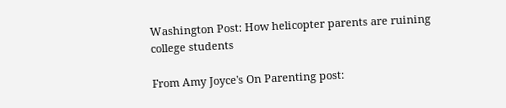Washington Post: How helicopter parents are ruining college students

From Amy Joyce's On Parenting post: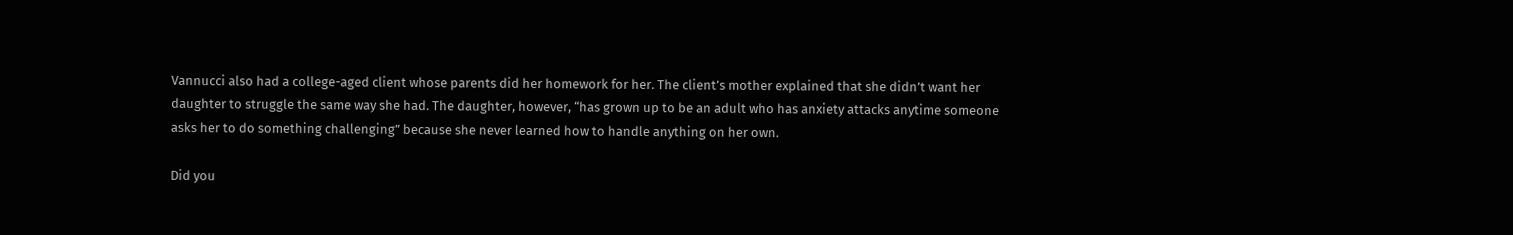Vannucci also had a college-aged client whose parents did her homework for her. The client’s mother explained that she didn’t want her daughter to struggle the same way she had. The daughter, however, “has grown up to be an adult who has anxiety attacks anytime someone asks her to do something challenging” because she never learned how to handle anything on her own.

Did you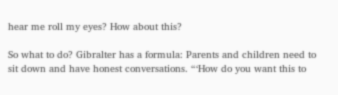hear me roll my eyes? How about this?

So what to do? Gibralter has a formula: Parents and children need to sit down and have honest conversations. “‘How do you want this to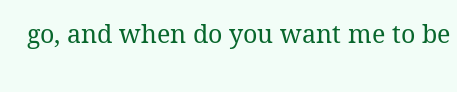go, and when do you want me to be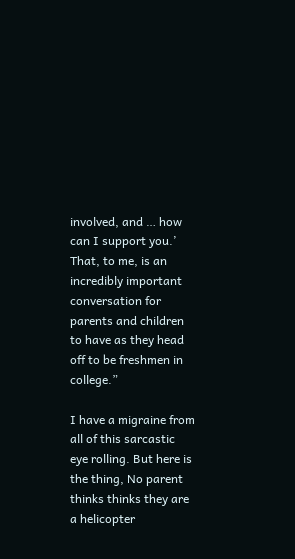involved, and … how can I support you.’ That, to me, is an incredibly important conversation for parents and children to have as they head off to be freshmen in college.”

I have a migraine from all of this sarcastic eye rolling. But here is the thing, No parent thinks thinks they are a helicopter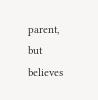parent, but believes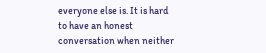everyone else is. It is hard to have an honest conversation when neither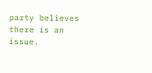party believes there is an issue.